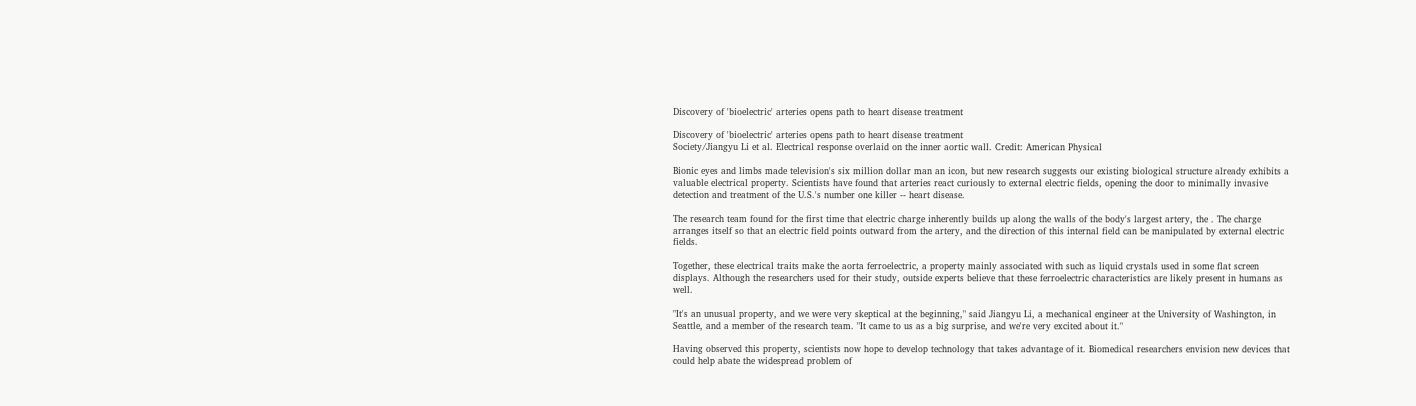Discovery of 'bioelectric' arteries opens path to heart disease treatment

Discovery of 'bioelectric' arteries opens path to heart disease treatment
Society/Jiangyu Li et al. Electrical response overlaid on the inner aortic wall. Credit: American Physical

Bionic eyes and limbs made television's six million dollar man an icon, but new research suggests our existing biological structure already exhibits a valuable electrical property. Scientists have found that arteries react curiously to external electric fields, opening the door to minimally invasive detection and treatment of the U.S.'s number one killer -- heart disease.

The research team found for the first time that electric charge inherently builds up along the walls of the body's largest artery, the . The charge arranges itself so that an electric field points outward from the artery, and the direction of this internal field can be manipulated by external electric fields.

Together, these electrical traits make the aorta ferroelectric, a property mainly associated with such as liquid crystals used in some flat screen displays. Although the researchers used for their study, outside experts believe that these ferroelectric characteristics are likely present in humans as well.

"It's an unusual property, and we were very skeptical at the beginning," said Jiangyu Li, a mechanical engineer at the University of Washington, in Seattle, and a member of the research team. "It came to us as a big surprise, and we're very excited about it."

Having observed this property, scientists now hope to develop technology that takes advantage of it. Biomedical researchers envision new devices that could help abate the widespread problem of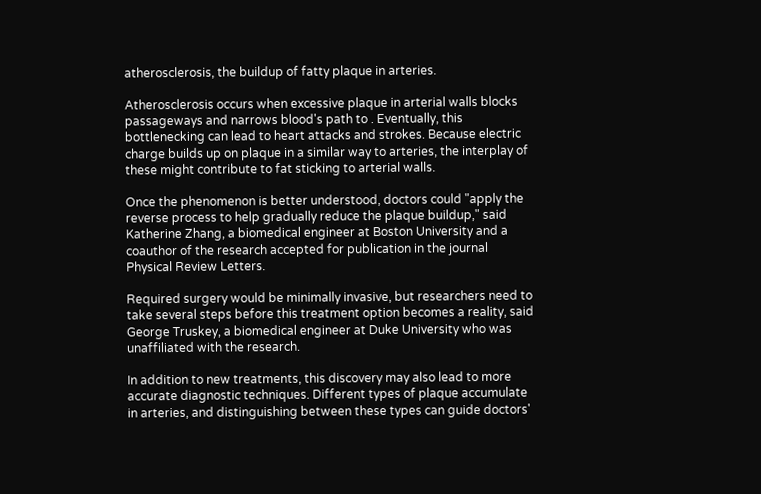atherosclerosis, the buildup of fatty plaque in arteries.

Atherosclerosis occurs when excessive plaque in arterial walls blocks passageways and narrows blood's path to . Eventually, this bottlenecking can lead to heart attacks and strokes. Because electric charge builds up on plaque in a similar way to arteries, the interplay of these might contribute to fat sticking to arterial walls.

Once the phenomenon is better understood, doctors could "apply the reverse process to help gradually reduce the plaque buildup," said Katherine Zhang, a biomedical engineer at Boston University and a coauthor of the research accepted for publication in the journal Physical Review Letters.

Required surgery would be minimally invasive, but researchers need to take several steps before this treatment option becomes a reality, said George Truskey, a biomedical engineer at Duke University who was unaffiliated with the research.

In addition to new treatments, this discovery may also lead to more accurate diagnostic techniques. Different types of plaque accumulate in arteries, and distinguishing between these types can guide doctors'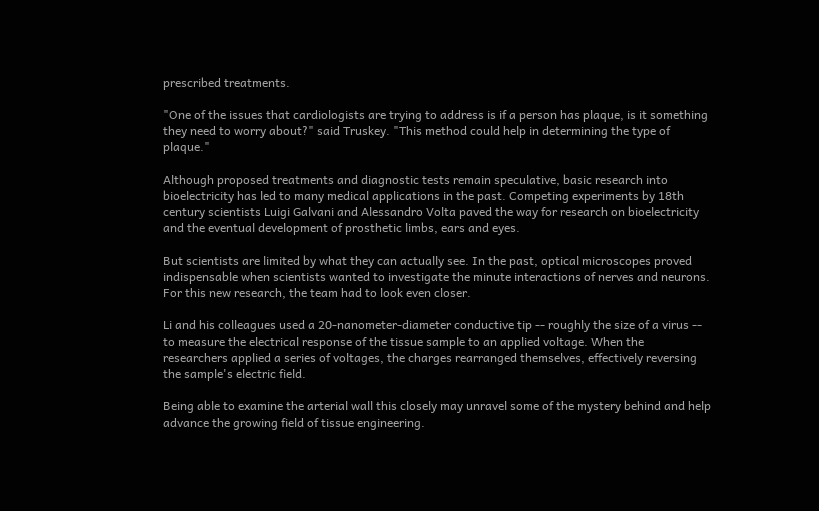prescribed treatments.

"One of the issues that cardiologists are trying to address is if a person has plaque, is it something they need to worry about?" said Truskey. "This method could help in determining the type of plaque."

Although proposed treatments and diagnostic tests remain speculative, basic research into bioelectricity has led to many medical applications in the past. Competing experiments by 18th century scientists Luigi Galvani and Alessandro Volta paved the way for research on bioelectricity and the eventual development of prosthetic limbs, ears and eyes.

But scientists are limited by what they can actually see. In the past, optical microscopes proved indispensable when scientists wanted to investigate the minute interactions of nerves and neurons. For this new research, the team had to look even closer.

Li and his colleagues used a 20-nanometer-diameter conductive tip -- roughly the size of a virus -- to measure the electrical response of the tissue sample to an applied voltage. When the researchers applied a series of voltages, the charges rearranged themselves, effectively reversing the sample's electric field.

Being able to examine the arterial wall this closely may unravel some of the mystery behind and help advance the growing field of tissue engineering.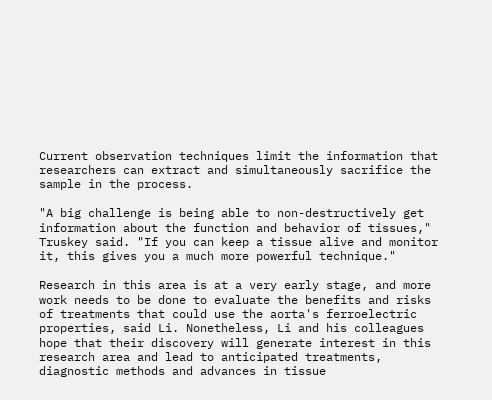Current observation techniques limit the information that researchers can extract and simultaneously sacrifice the sample in the process.

"A big challenge is being able to non-destructively get information about the function and behavior of tissues," Truskey said. "If you can keep a tissue alive and monitor it, this gives you a much more powerful technique."

Research in this area is at a very early stage, and more work needs to be done to evaluate the benefits and risks of treatments that could use the aorta's ferroelectric properties, said Li. Nonetheless, Li and his colleagues hope that their discovery will generate interest in this research area and lead to anticipated treatments, diagnostic methods and advances in tissue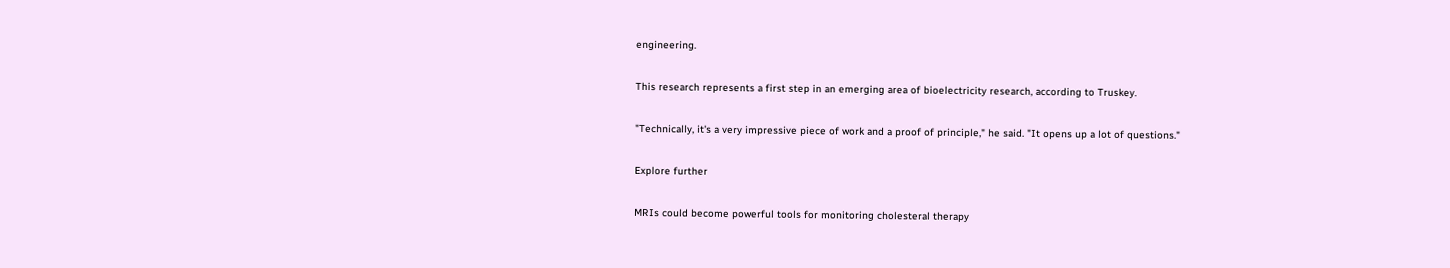engineering.

This research represents a first step in an emerging area of bioelectricity research, according to Truskey.

"Technically, it's a very impressive piece of work and a proof of principle," he said. "It opens up a lot of questions."

Explore further

MRIs could become powerful tools for monitoring cholesteral therapy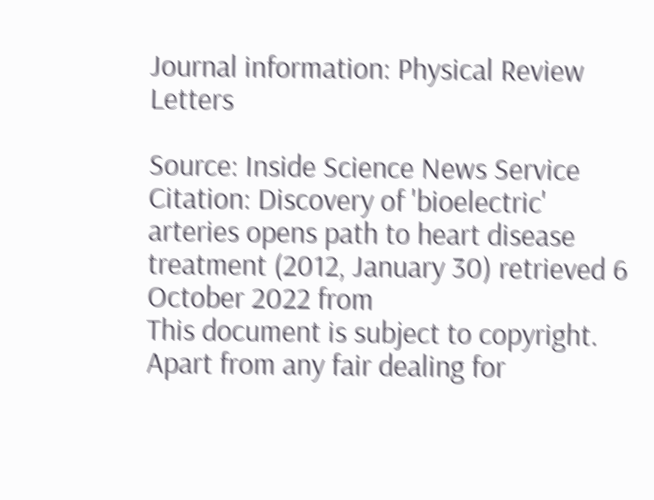Journal information: Physical Review Letters

Source: Inside Science News Service
Citation: Discovery of 'bioelectric' arteries opens path to heart disease treatment (2012, January 30) retrieved 6 October 2022 from
This document is subject to copyright. Apart from any fair dealing for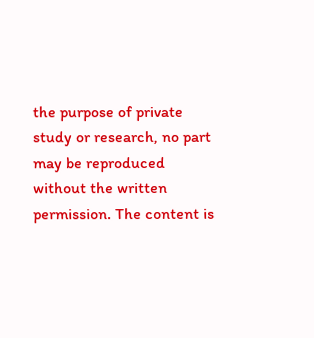the purpose of private study or research, no part may be reproduced without the written permission. The content is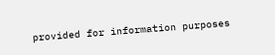provided for information purposes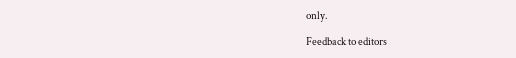only.

Feedback to editors